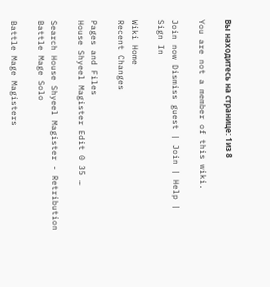Вы находитесь на странице: 1из 8

You are not a member of this wiki.

Join now Dismiss guest | Join | Help | Sign In

Wiki Home
Recent Changes

Pages and Files
House Shyeel Magister Edit 0 35 …

Search House Shyeel Magister - Retribution Battle Mage Solo

Battle Mage Magisters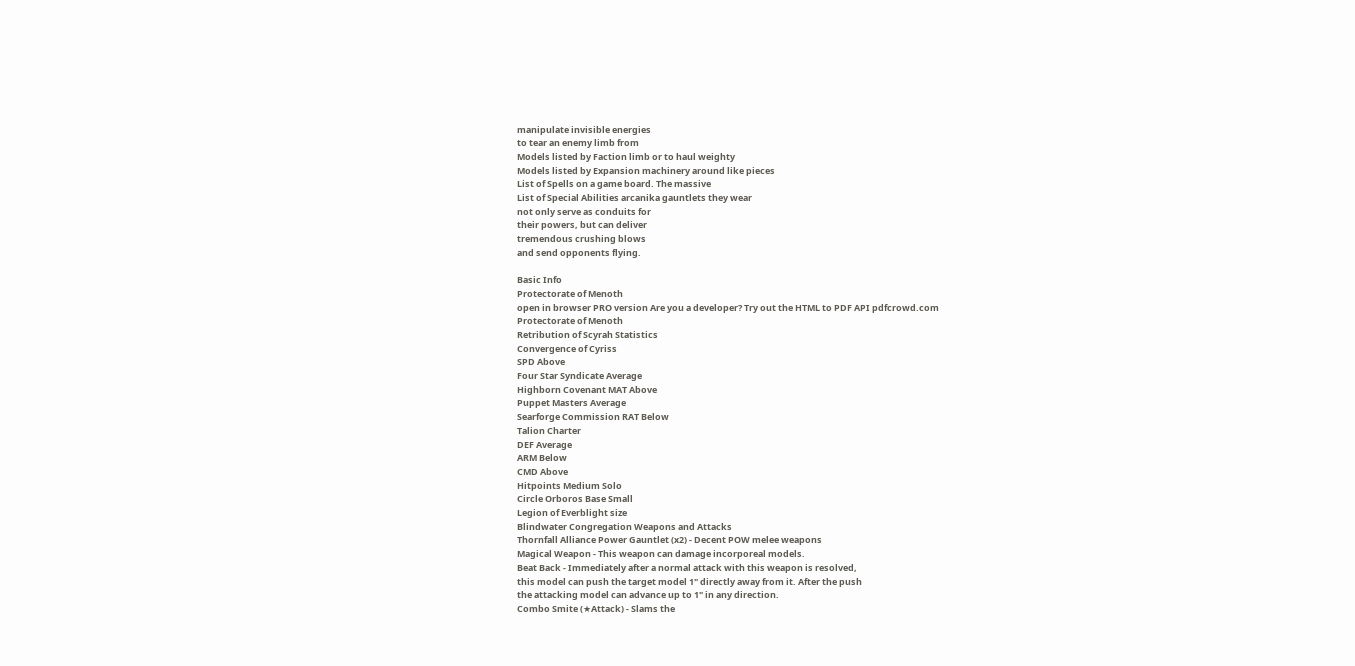manipulate invisible energies
to tear an enemy limb from
Models listed by Faction limb or to haul weighty
Models listed by Expansion machinery around like pieces
List of Spells on a game board. The massive
List of Special Abilities arcanika gauntlets they wear
not only serve as conduits for
their powers, but can deliver
tremendous crushing blows
and send opponents flying.

Basic Info
Protectorate of Menoth
open in browser PRO version Are you a developer? Try out the HTML to PDF API pdfcrowd.com
Protectorate of Menoth
Retribution of Scyrah Statistics
Convergence of Cyriss
SPD Above
Four Star Syndicate Average
Highborn Covenant MAT Above
Puppet Masters Average
Searforge Commission RAT Below
Talion Charter
DEF Average
ARM Below
CMD Above
Hitpoints Medium Solo
Circle Orboros Base Small
Legion of Everblight size
Blindwater Congregation Weapons and Attacks
Thornfall Alliance Power Gauntlet (x2) - Decent POW melee weapons
Magical Weapon - This weapon can damage incorporeal models.
Beat Back - Immediately after a normal attack with this weapon is resolved,
this model can push the target model 1" directly away from it. After the push
the attacking model can advance up to 1" in any direction.
Combo Smite (★Attack) - Slams the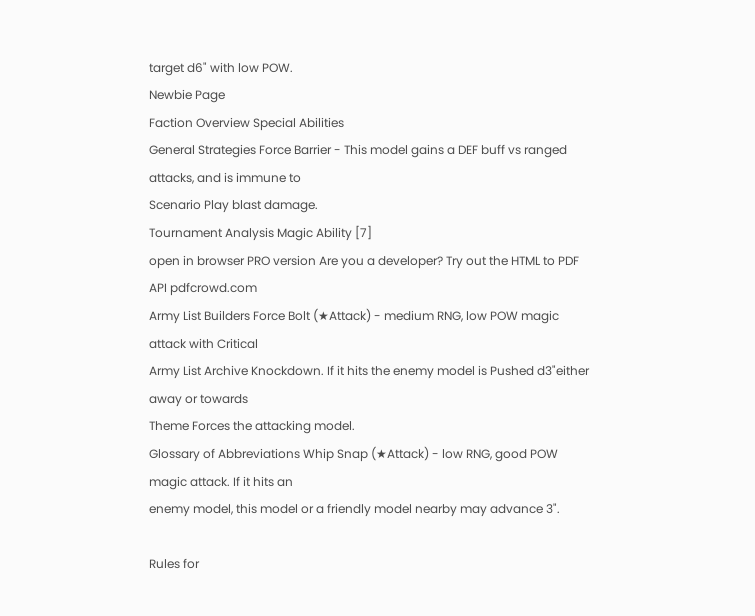target d6" with low POW.
Newbie Page
Faction Overview Special Abilities
General Strategies Force Barrier - This model gains a DEF buff vs ranged attacks, and is immune to
Scenario Play blast damage.
Tournament Analysis Magic Ability [7]
open in browser PRO version Are you a developer? Try out the HTML to PDF API pdfcrowd.com
Army List Builders Force Bolt (★Attack) - medium RNG, low POW magic attack with Critical
Army List Archive Knockdown. If it hits the enemy model is Pushed d3"either away or towards
Theme Forces the attacking model.
Glossary of Abbreviations Whip Snap (★Attack) - low RNG, good POW magic attack. If it hits an
enemy model, this model or a friendly model nearby may advance 3".

Rules for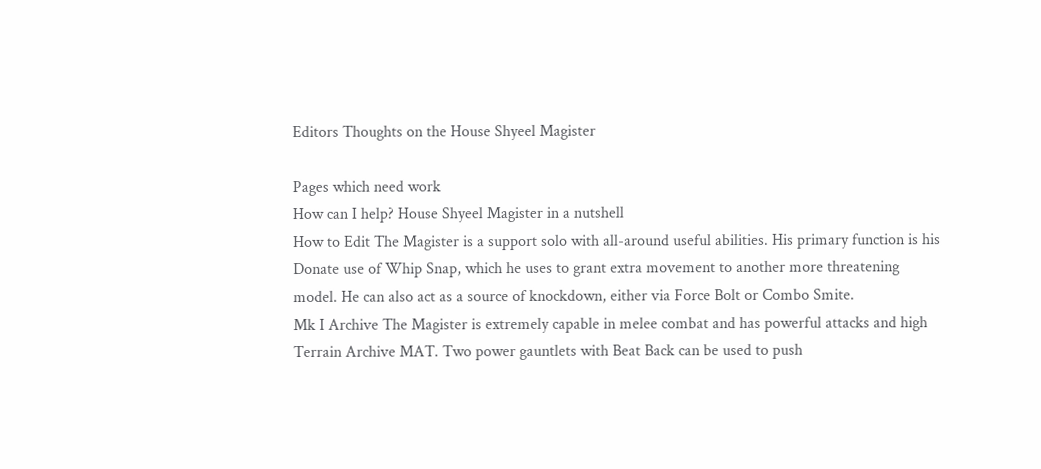Editors Thoughts on the House Shyeel Magister

Pages which need work
How can I help? House Shyeel Magister in a nutshell
How to Edit The Magister is a support solo with all-around useful abilities. His primary function is his
Donate use of Whip Snap, which he uses to grant extra movement to another more threatening
model. He can also act as a source of knockdown, either via Force Bolt or Combo Smite.
Mk I Archive The Magister is extremely capable in melee combat and has powerful attacks and high
Terrain Archive MAT. Two power gauntlets with Beat Back can be used to push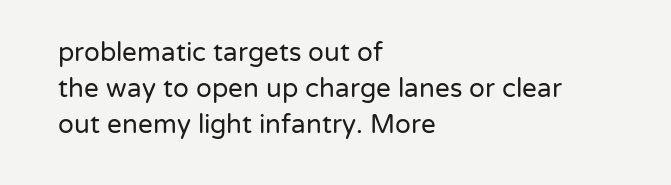problematic targets out of
the way to open up charge lanes or clear out enemy light infantry. More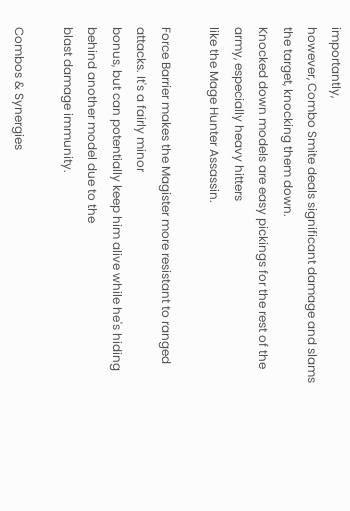importantly,
however, Combo Smite deals significant damage and slams the target, knocking them down.
Knocked down models are easy pickings for the rest of the army, especially heavy hitters
like the Mage Hunter Assassin.

Force Barrier makes the Magister more resistant to ranged attacks. It's a fairly minor
bonus, but can potentially keep him alive while he's hiding behind another model due to the
blast damage immunity.

Combos & Synergies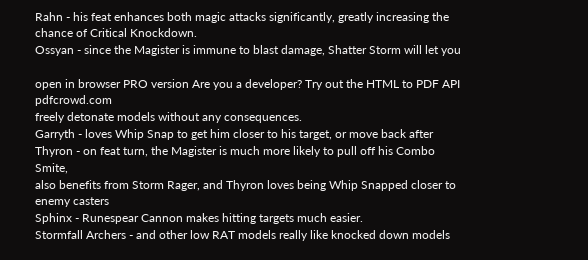Rahn - his feat enhances both magic attacks significantly, greatly increasing the
chance of Critical Knockdown.
Ossyan - since the Magister is immune to blast damage, Shatter Storm will let you

open in browser PRO version Are you a developer? Try out the HTML to PDF API pdfcrowd.com
freely detonate models without any consequences.
Garryth - loves Whip Snap to get him closer to his target, or move back after
Thyron - on feat turn, the Magister is much more likely to pull off his Combo Smite,
also benefits from Storm Rager, and Thyron loves being Whip Snapped closer to
enemy casters
Sphinx - Runespear Cannon makes hitting targets much easier.
Stormfall Archers - and other low RAT models really like knocked down models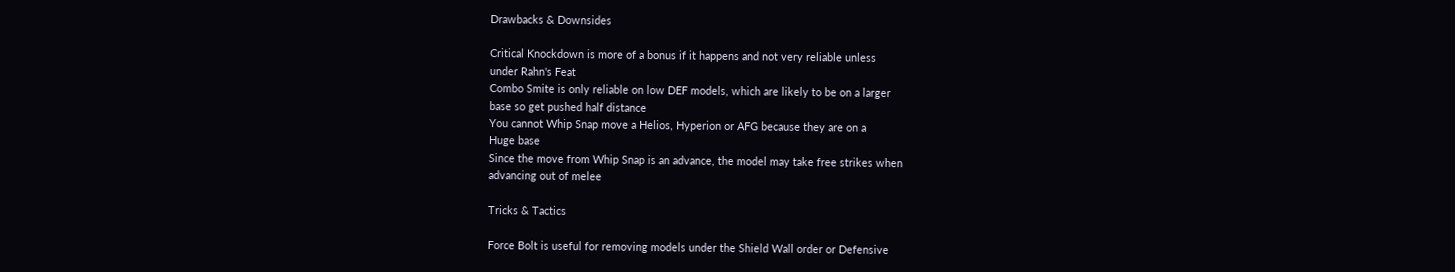Drawbacks & Downsides

Critical Knockdown is more of a bonus if it happens and not very reliable unless
under Rahn's Feat
Combo Smite is only reliable on low DEF models, which are likely to be on a larger
base so get pushed half distance
You cannot Whip Snap move a Helios, Hyperion or AFG because they are on a
Huge base
Since the move from Whip Snap is an advance, the model may take free strikes when
advancing out of melee

Tricks & Tactics

Force Bolt is useful for removing models under the Shield Wall order or Defensive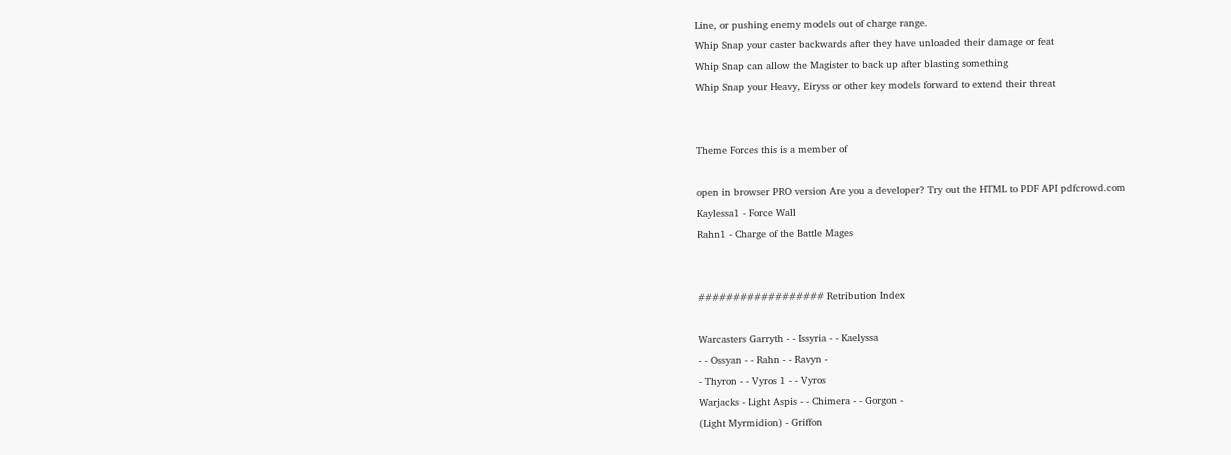Line, or pushing enemy models out of charge range.
Whip Snap your caster backwards after they have unloaded their damage or feat
Whip Snap can allow the Magister to back up after blasting something
Whip Snap your Heavy, Eiryss or other key models forward to extend their threat


Theme Forces this is a member of

open in browser PRO version Are you a developer? Try out the HTML to PDF API pdfcrowd.com
Kaylessa1 - Force Wall
Rahn1 - Charge of the Battle Mages


################## Retribution Index

Warcasters Garryth - - Issyria - - Kaelyssa
- - Ossyan - - Rahn - - Ravyn -
- Thyron - - Vyros 1 - - Vyros
Warjacks - Light Aspis - - Chimera - - Gorgon -
(Light Myrmidion) - Griffon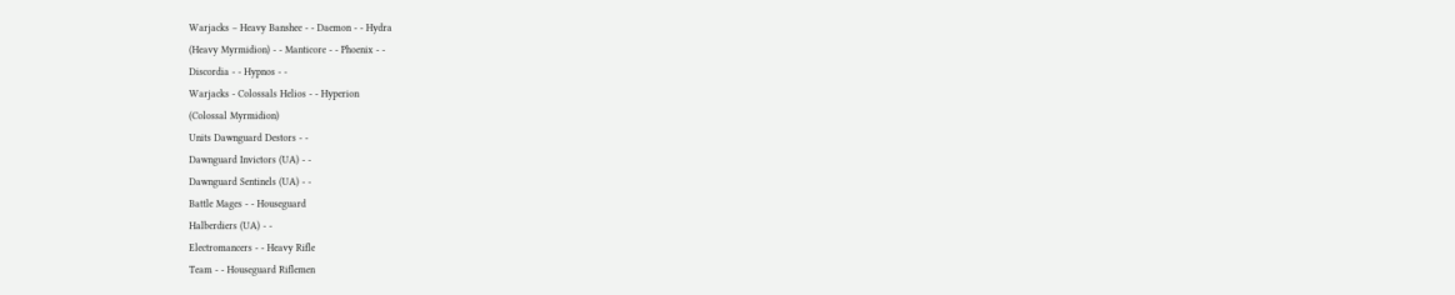Warjacks – Heavy Banshee - - Daemon - - Hydra
(Heavy Myrmidion) - - Manticore - - Phoenix - -
Discordia - - Hypnos - -
Warjacks - Colossals Helios - - Hyperion
(Colossal Myrmidion)
Units Dawnguard Destors - -
Dawnguard Invictors (UA) - -
Dawnguard Sentinels (UA) - -
Battle Mages - - Houseguard
Halberdiers (UA) - -
Electromancers - - Heavy Rifle
Team - - Houseguard Riflemen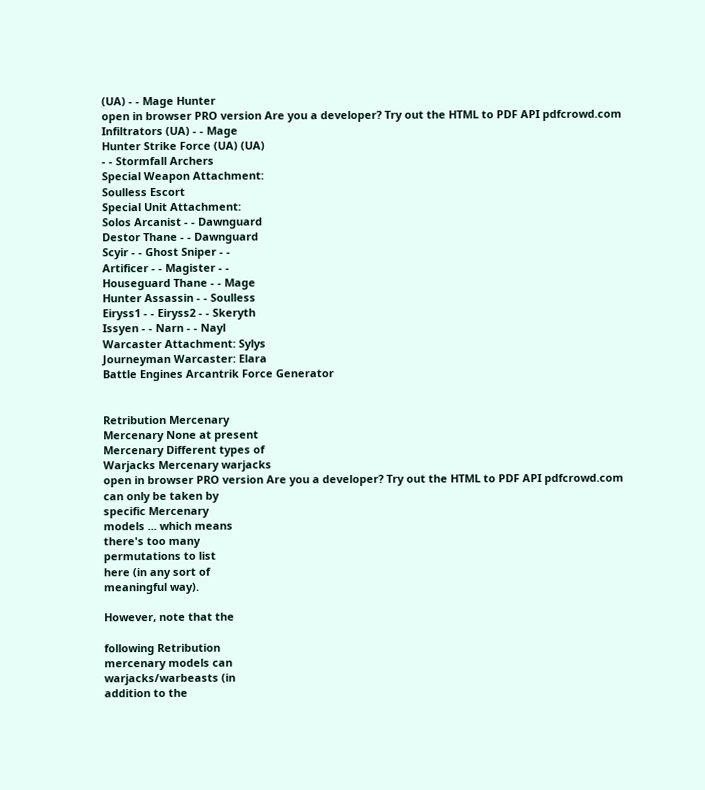(UA) - - Mage Hunter
open in browser PRO version Are you a developer? Try out the HTML to PDF API pdfcrowd.com
Infiltrators (UA) - - Mage
Hunter Strike Force (UA) (UA)
- - Stormfall Archers
Special Weapon Attachment:
Soulless Escort
Special Unit Attachment:
Solos Arcanist - - Dawnguard
Destor Thane - - Dawnguard
Scyir - - Ghost Sniper - -
Artificer - - Magister - -
Houseguard Thane - - Mage
Hunter Assassin - - Soulless
Eiryss1 - - Eiryss2 - - Skeryth
Issyen - - Narn - - Nayl
Warcaster Attachment: Sylys
Journeyman Warcaster: Elara
Battle Engines Arcantrik Force Generator


Retribution Mercenary
Mercenary None at present
Mercenary Different types of
Warjacks Mercenary warjacks
open in browser PRO version Are you a developer? Try out the HTML to PDF API pdfcrowd.com
can only be taken by
specific Mercenary
models ... which means
there's too many
permutations to list
here (in any sort of
meaningful way).

However, note that the

following Retribution
mercenary models can
warjacks/warbeasts (in
addition to the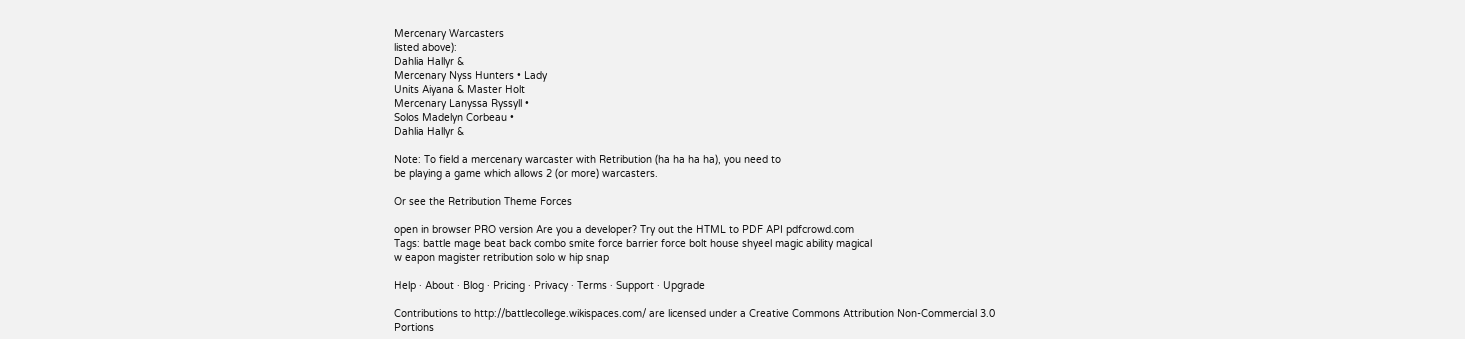Mercenary Warcasters
listed above):
Dahlia Hallyr &
Mercenary Nyss Hunters • Lady
Units Aiyana & Master Holt
Mercenary Lanyssa Ryssyll •
Solos Madelyn Corbeau •
Dahlia Hallyr &

Note: To field a mercenary warcaster with Retribution (ha ha ha ha), you need to
be playing a game which allows 2 (or more) warcasters.

Or see the Retribution Theme Forces

open in browser PRO version Are you a developer? Try out the HTML to PDF API pdfcrowd.com
Tags: battle mage beat back combo smite force barrier force bolt house shyeel magic ability magical
w eapon magister retribution solo w hip snap

Help · About · Blog · Pricing · Privacy · Terms · Support · Upgrade

Contributions to http://battlecollege.wikispaces.com/ are licensed under a Creative Commons Attribution Non-Commercial 3.0
Portions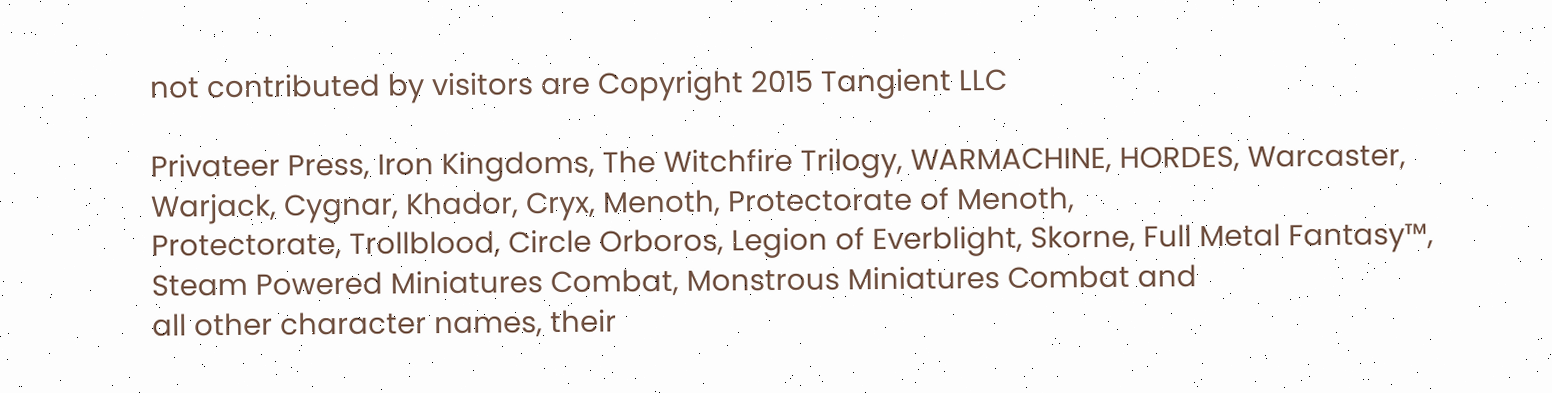not contributed by visitors are Copyright 2015 Tangient LLC

Privateer Press, Iron Kingdoms, The Witchfire Trilogy, WARMACHINE, HORDES, Warcaster, Warjack, Cygnar, Khador, Cryx, Menoth, Protectorate of Menoth,
Protectorate, Trollblood, Circle Orboros, Legion of Everblight, Skorne, Full Metal Fantasy™, Steam Powered Miniatures Combat, Monstrous Miniatures Combat and
all other character names, their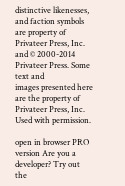distinctive likenesses, and faction symbols are property of Privateer Press, Inc. and © 2000-2014 Privateer Press. Some text and
images presented here are the property of Privateer Press, Inc. Used with permission.

open in browser PRO version Are you a developer? Try out the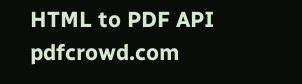HTML to PDF API pdfcrowd.com